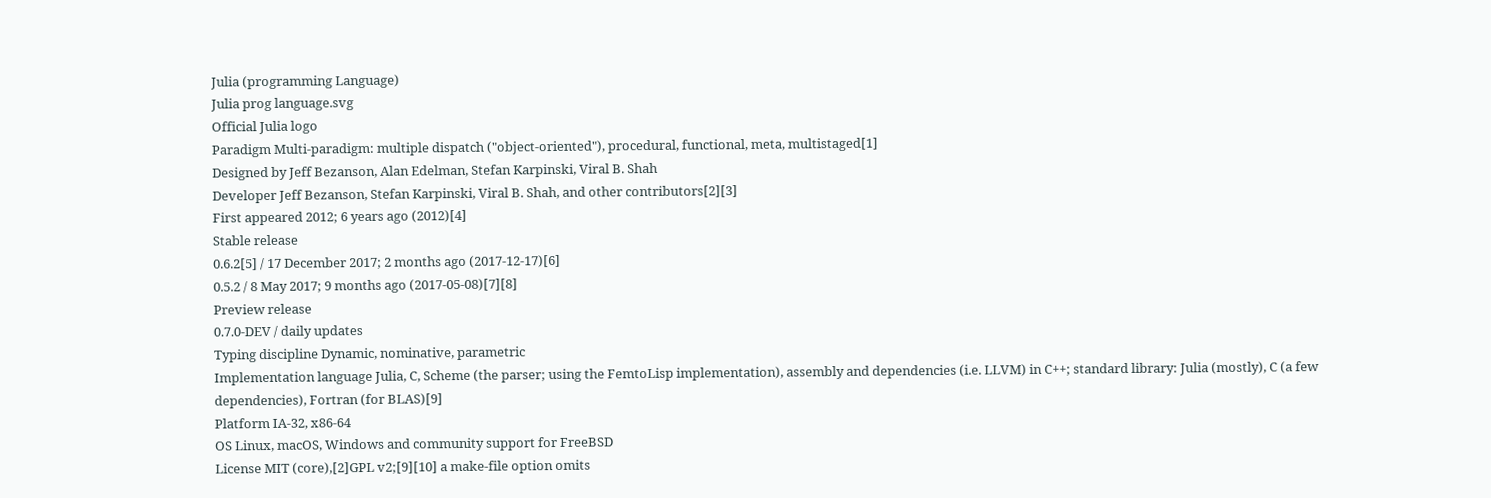Julia (programming Language)
Julia prog language.svg
Official Julia logo
Paradigm Multi-paradigm: multiple dispatch ("object-oriented"), procedural, functional, meta, multistaged[1]
Designed by Jeff Bezanson, Alan Edelman, Stefan Karpinski, Viral B. Shah
Developer Jeff Bezanson, Stefan Karpinski, Viral B. Shah, and other contributors[2][3]
First appeared 2012; 6 years ago (2012)[4]
Stable release
0.6.2[5] / 17 December 2017; 2 months ago (2017-12-17)[6]
0.5.2 / 8 May 2017; 9 months ago (2017-05-08)[7][8]
Preview release
0.7.0-DEV / daily updates
Typing discipline Dynamic, nominative, parametric
Implementation language Julia, C, Scheme (the parser; using the FemtoLisp implementation), assembly and dependencies (i.e. LLVM) in C++; standard library: Julia (mostly), C (a few dependencies), Fortran (for BLAS)[9]
Platform IA-32, x86-64
OS Linux, macOS, Windows and community support for FreeBSD
License MIT (core),[2]GPL v2;[9][10] a make-file option omits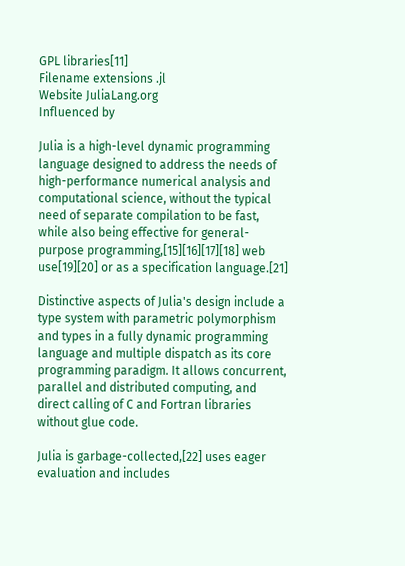GPL libraries[11]
Filename extensions .jl
Website JuliaLang.org
Influenced by

Julia is a high-level dynamic programming language designed to address the needs of high-performance numerical analysis and computational science, without the typical need of separate compilation to be fast, while also being effective for general-purpose programming,[15][16][17][18] web use[19][20] or as a specification language.[21]

Distinctive aspects of Julia's design include a type system with parametric polymorphism and types in a fully dynamic programming language and multiple dispatch as its core programming paradigm. It allows concurrent, parallel and distributed computing, and direct calling of C and Fortran libraries without glue code.

Julia is garbage-collected,[22] uses eager evaluation and includes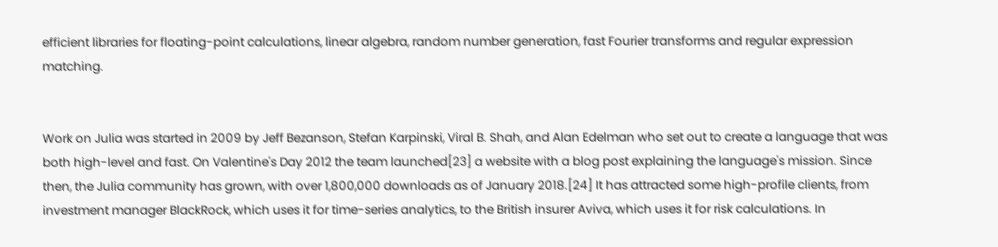efficient libraries for floating-point calculations, linear algebra, random number generation, fast Fourier transforms and regular expression matching.


Work on Julia was started in 2009 by Jeff Bezanson, Stefan Karpinski, Viral B. Shah, and Alan Edelman who set out to create a language that was both high-level and fast. On Valentine's Day 2012 the team launched[23] a website with a blog post explaining the language's mission. Since then, the Julia community has grown, with over 1,800,000 downloads as of January 2018.[24] It has attracted some high-profile clients, from investment manager BlackRock, which uses it for time-series analytics, to the British insurer Aviva, which uses it for risk calculations. In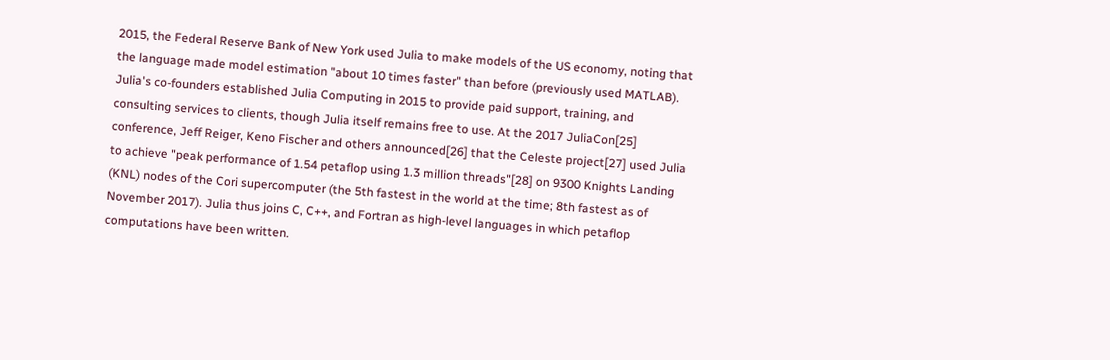2015, the Federal Reserve Bank of New York used Julia to make models of the US economy, noting that the language made model estimation "about 10 times faster" than before (previously used MATLAB). Julia's co-founders established Julia Computing in 2015 to provide paid support, training, and consulting services to clients, though Julia itself remains free to use. At the 2017 JuliaCon[25] conference, Jeff Reiger, Keno Fischer and others announced[26] that the Celeste project[27] used Julia to achieve "peak performance of 1.54 petaflop using 1.3 million threads"[28] on 9300 Knights Landing (KNL) nodes of the Cori supercomputer (the 5th fastest in the world at the time; 8th fastest as of November 2017). Julia thus joins C, C++, and Fortran as high-level languages in which petaflop computations have been written.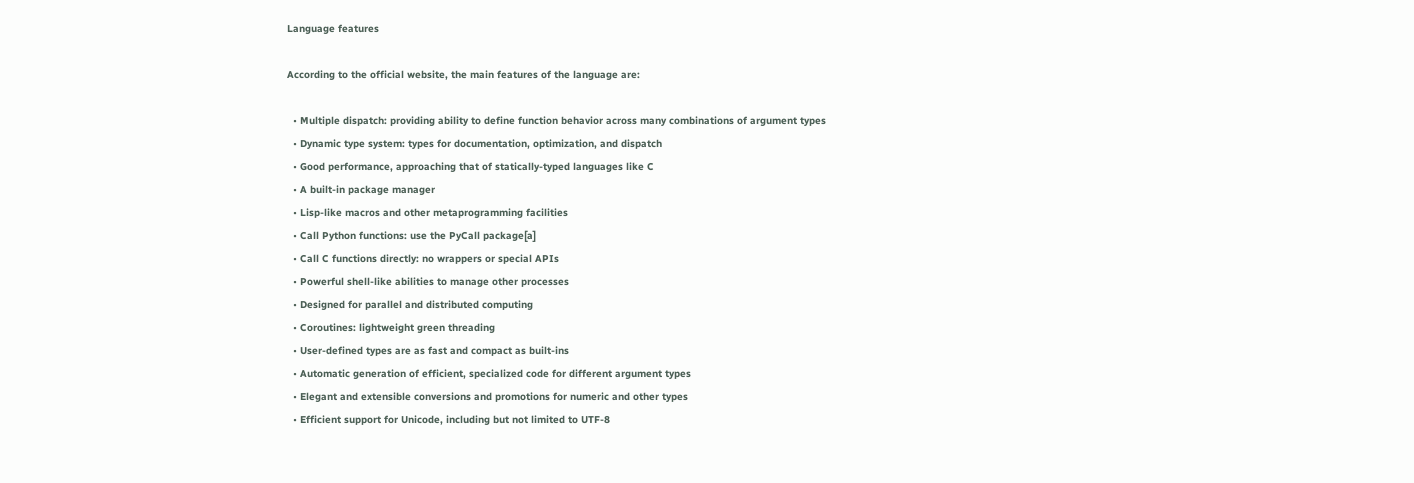Language features

According to the official website, the main features of the language are:

  • Multiple dispatch: providing ability to define function behavior across many combinations of argument types
  • Dynamic type system: types for documentation, optimization, and dispatch
  • Good performance, approaching that of statically-typed languages like C
  • A built-in package manager
  • Lisp-like macros and other metaprogramming facilities
  • Call Python functions: use the PyCall package[a]
  • Call C functions directly: no wrappers or special APIs
  • Powerful shell-like abilities to manage other processes
  • Designed for parallel and distributed computing
  • Coroutines: lightweight green threading
  • User-defined types are as fast and compact as built-ins
  • Automatic generation of efficient, specialized code for different argument types
  • Elegant and extensible conversions and promotions for numeric and other types
  • Efficient support for Unicode, including but not limited to UTF-8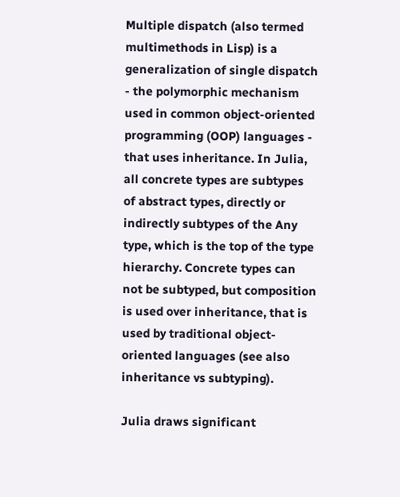Multiple dispatch (also termed multimethods in Lisp) is a generalization of single dispatch - the polymorphic mechanism used in common object-oriented programming (OOP) languages - that uses inheritance. In Julia, all concrete types are subtypes of abstract types, directly or indirectly subtypes of the Any type, which is the top of the type hierarchy. Concrete types can not be subtyped, but composition is used over inheritance, that is used by traditional object-oriented languages (see also inheritance vs subtyping).

Julia draws significant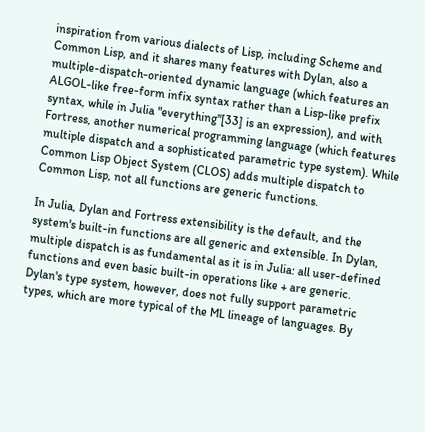inspiration from various dialects of Lisp, including Scheme and Common Lisp, and it shares many features with Dylan, also a multiple-dispatch-oriented dynamic language (which features an ALGOL-like free-form infix syntax rather than a Lisp-like prefix syntax, while in Julia "everything"[33] is an expression), and with Fortress, another numerical programming language (which features multiple dispatch and a sophisticated parametric type system). While Common Lisp Object System (CLOS) adds multiple dispatch to Common Lisp, not all functions are generic functions.

In Julia, Dylan and Fortress extensibility is the default, and the system's built-in functions are all generic and extensible. In Dylan, multiple dispatch is as fundamental as it is in Julia: all user-defined functions and even basic built-in operations like + are generic. Dylan's type system, however, does not fully support parametric types, which are more typical of the ML lineage of languages. By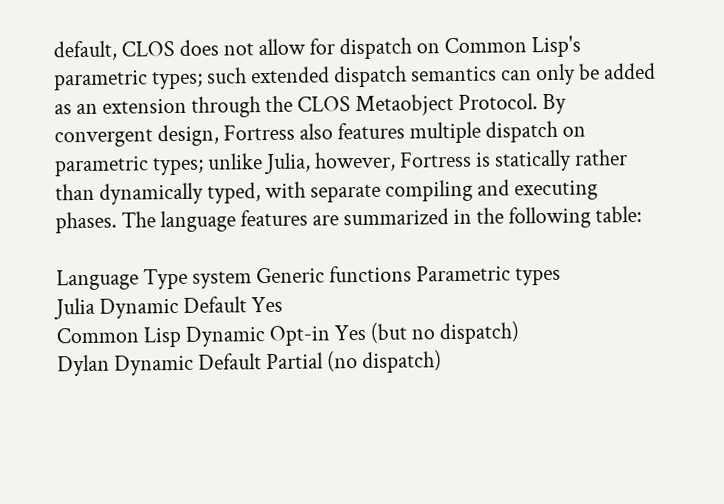default, CLOS does not allow for dispatch on Common Lisp's parametric types; such extended dispatch semantics can only be added as an extension through the CLOS Metaobject Protocol. By convergent design, Fortress also features multiple dispatch on parametric types; unlike Julia, however, Fortress is statically rather than dynamically typed, with separate compiling and executing phases. The language features are summarized in the following table:

Language Type system Generic functions Parametric types
Julia Dynamic Default Yes
Common Lisp Dynamic Opt-in Yes (but no dispatch)
Dylan Dynamic Default Partial (no dispatch)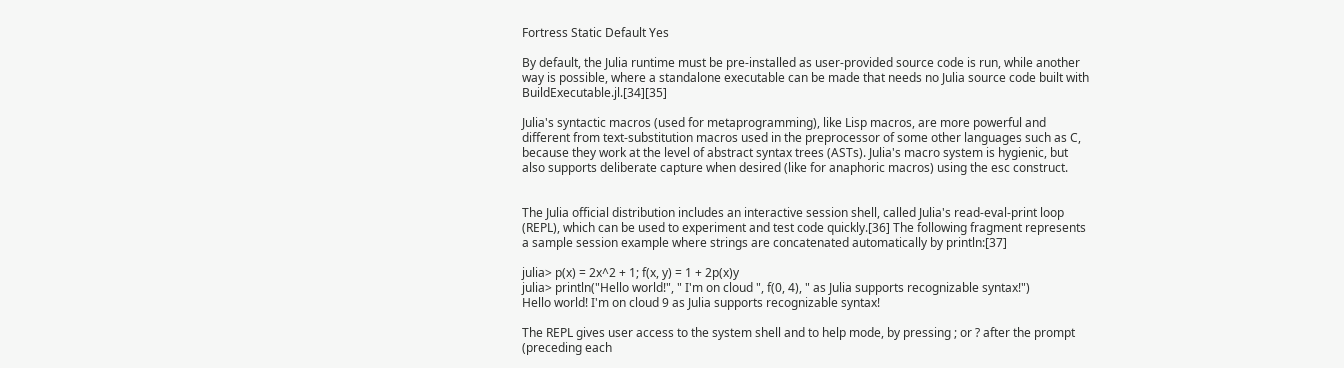Fortress Static Default Yes

By default, the Julia runtime must be pre-installed as user-provided source code is run, while another way is possible, where a standalone executable can be made that needs no Julia source code built with BuildExecutable.jl.[34][35]

Julia's syntactic macros (used for metaprogramming), like Lisp macros, are more powerful and different from text-substitution macros used in the preprocessor of some other languages such as C, because they work at the level of abstract syntax trees (ASTs). Julia's macro system is hygienic, but also supports deliberate capture when desired (like for anaphoric macros) using the esc construct.


The Julia official distribution includes an interactive session shell, called Julia's read-eval-print loop (REPL), which can be used to experiment and test code quickly.[36] The following fragment represents a sample session example where strings are concatenated automatically by println:[37]

julia> p(x) = 2x^2 + 1; f(x, y) = 1 + 2p(x)y
julia> println("Hello world!", " I'm on cloud ", f(0, 4), " as Julia supports recognizable syntax!")
Hello world! I'm on cloud 9 as Julia supports recognizable syntax!

The REPL gives user access to the system shell and to help mode, by pressing ; or ? after the prompt (preceding each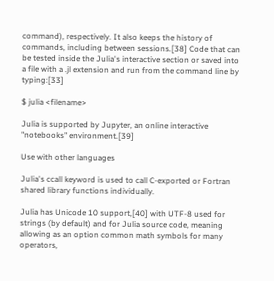command), respectively. It also keeps the history of commands, including between sessions.[38] Code that can be tested inside the Julia's interactive section or saved into a file with a .jl extension and run from the command line by typing:[33]

$ julia <filename>

Julia is supported by Jupyter, an online interactive "notebooks" environment.[39]

Use with other languages

Julia's ccall keyword is used to call C-exported or Fortran shared library functions individually.

Julia has Unicode 10 support,[40] with UTF-8 used for strings (by default) and for Julia source code, meaning allowing as an option common math symbols for many operators,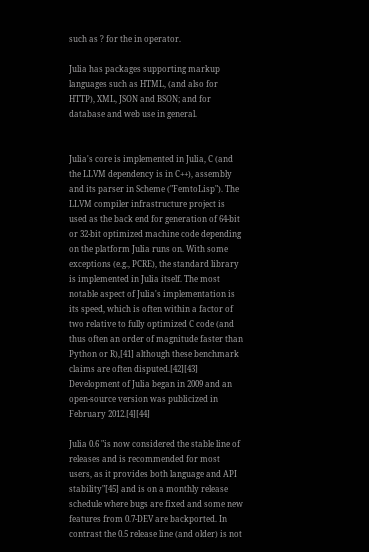such as ? for the in operator.

Julia has packages supporting markup languages such as HTML, (and also for HTTP), XML, JSON and BSON; and for database and web use in general.


Julia's core is implemented in Julia, C (and the LLVM dependency is in C++), assembly and its parser in Scheme ("FemtoLisp"). The LLVM compiler infrastructure project is used as the back end for generation of 64-bit or 32-bit optimized machine code depending on the platform Julia runs on. With some exceptions (e.g., PCRE), the standard library is implemented in Julia itself. The most notable aspect of Julia's implementation is its speed, which is often within a factor of two relative to fully optimized C code (and thus often an order of magnitude faster than Python or R),[41] although these benchmark claims are often disputed.[42][43] Development of Julia began in 2009 and an open-source version was publicized in February 2012.[4][44]

Julia 0.6 "is now considered the stable line of releases and is recommended for most users, as it provides both language and API stability"[45] and is on a monthly release schedule where bugs are fixed and some new features from 0.7-DEV are backported. In contrast the 0.5 release line (and older) is not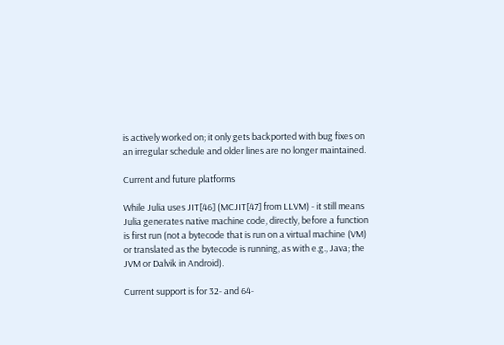is actively worked on; it only gets backported with bug fixes on an irregular schedule and older lines are no longer maintained.

Current and future platforms

While Julia uses JIT[46] (MCJIT[47] from LLVM) - it still means Julia generates native machine code, directly, before a function is first run (not a bytecode that is run on a virtual machine (VM) or translated as the bytecode is running, as with e.g., Java; the JVM or Dalvik in Android).

Current support is for 32- and 64-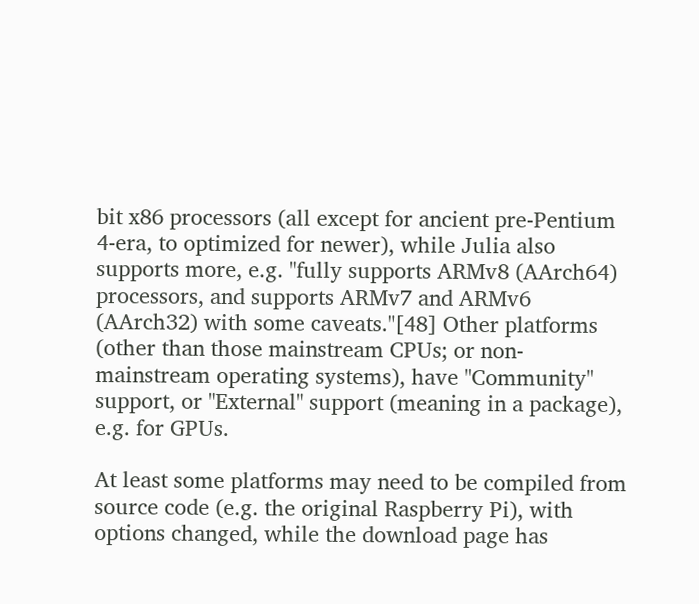bit x86 processors (all except for ancient pre-Pentium 4-era, to optimized for newer), while Julia also supports more, e.g. "fully supports ARMv8 (AArch64) processors, and supports ARMv7 and ARMv6 (AArch32) with some caveats."[48] Other platforms (other than those mainstream CPUs; or non-mainstream operating systems), have "Community" support, or "External" support (meaning in a package), e.g. for GPUs.

At least some platforms may need to be compiled from source code (e.g. the original Raspberry Pi), with options changed, while the download page has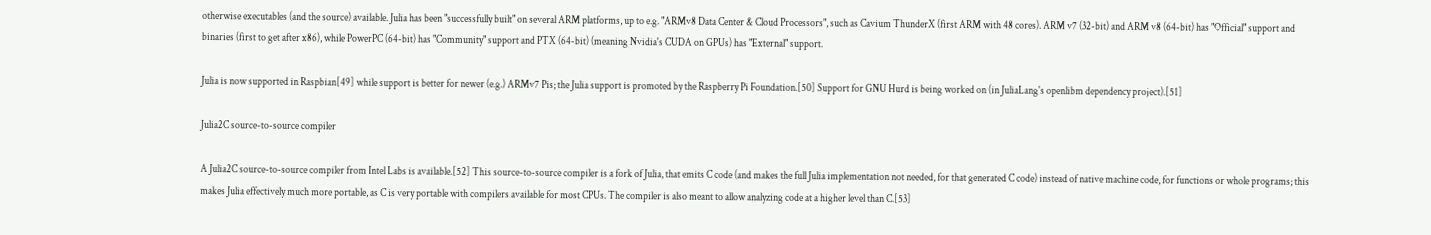otherwise executables (and the source) available. Julia has been "successfully built" on several ARM platforms, up to e.g. "ARMv8 Data Center & Cloud Processors", such as Cavium ThunderX (first ARM with 48 cores). ARM v7 (32-bit) and ARM v8 (64-bit) has "Official" support and binaries (first to get after x86), while PowerPC (64-bit) has "Community" support and PTX (64-bit) (meaning Nvidia's CUDA on GPUs) has "External" support.

Julia is now supported in Raspbian[49] while support is better for newer (e.g.) ARMv7 Pis; the Julia support is promoted by the Raspberry Pi Foundation.[50] Support for GNU Hurd is being worked on (in JuliaLang's openlibm dependency project).[51]

Julia2C source-to-source compiler

A Julia2C source-to-source compiler from Intel Labs is available.[52] This source-to-source compiler is a fork of Julia, that emits C code (and makes the full Julia implementation not needed, for that generated C code) instead of native machine code, for functions or whole programs; this makes Julia effectively much more portable, as C is very portable with compilers available for most CPUs. The compiler is also meant to allow analyzing code at a higher level than C.[53]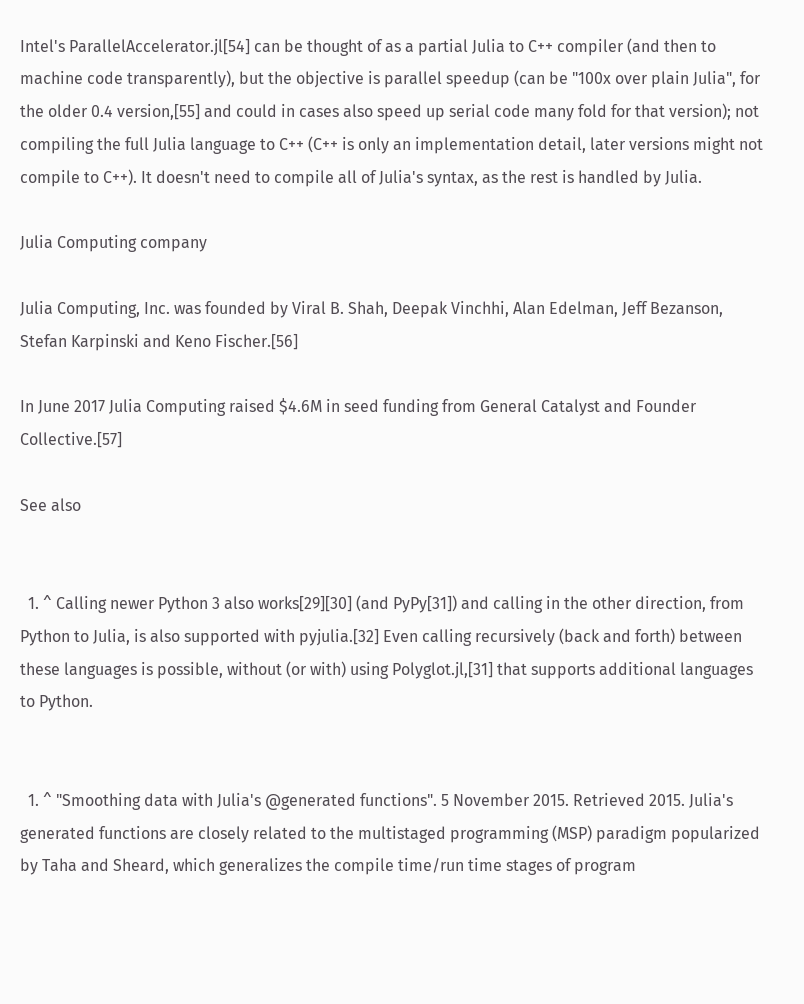Intel's ParallelAccelerator.jl[54] can be thought of as a partial Julia to C++ compiler (and then to machine code transparently), but the objective is parallel speedup (can be "100x over plain Julia", for the older 0.4 version,[55] and could in cases also speed up serial code many fold for that version); not compiling the full Julia language to C++ (C++ is only an implementation detail, later versions might not compile to C++). It doesn't need to compile all of Julia's syntax, as the rest is handled by Julia.

Julia Computing company

Julia Computing, Inc. was founded by Viral B. Shah, Deepak Vinchhi, Alan Edelman, Jeff Bezanson, Stefan Karpinski and Keno Fischer.[56]

In June 2017 Julia Computing raised $4.6M in seed funding from General Catalyst and Founder Collective.[57]

See also


  1. ^ Calling newer Python 3 also works[29][30] (and PyPy[31]) and calling in the other direction, from Python to Julia, is also supported with pyjulia.[32] Even calling recursively (back and forth) between these languages is possible, without (or with) using Polyglot.jl,[31] that supports additional languages to Python.


  1. ^ "Smoothing data with Julia's @generated functions". 5 November 2015. Retrieved 2015. Julia's generated functions are closely related to the multistaged programming (MSP) paradigm popularized by Taha and Sheard, which generalizes the compile time/run time stages of program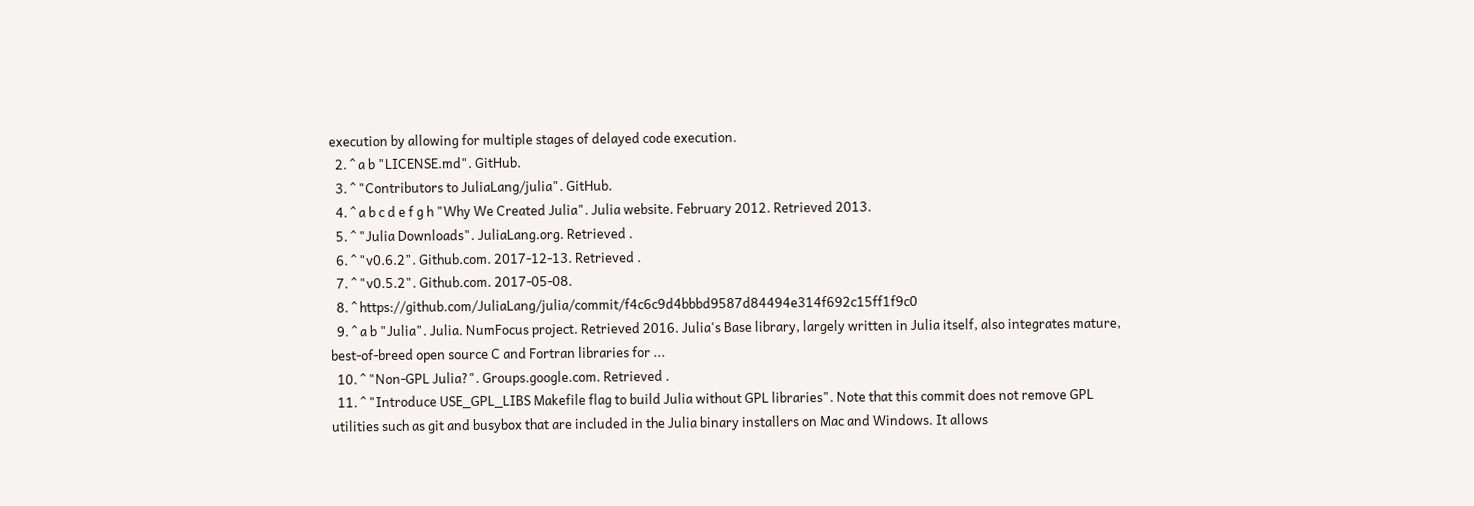execution by allowing for multiple stages of delayed code execution.
  2. ^ a b "LICENSE.md". GitHub.
  3. ^ "Contributors to JuliaLang/julia". GitHub.
  4. ^ a b c d e f g h "Why We Created Julia". Julia website. February 2012. Retrieved 2013.
  5. ^ "Julia Downloads". JuliaLang.org. Retrieved .
  6. ^ "v0.6.2". Github.com. 2017-12-13. Retrieved .
  7. ^ "v0.5.2". Github.com. 2017-05-08.
  8. ^ https://github.com/JuliaLang/julia/commit/f4c6c9d4bbbd9587d84494e314f692c15ff1f9c0
  9. ^ a b "Julia". Julia. NumFocus project. Retrieved 2016. Julia's Base library, largely written in Julia itself, also integrates mature, best-of-breed open source C and Fortran libraries for ...
  10. ^ "Non-GPL Julia?". Groups.google.com. Retrieved .
  11. ^ "Introduce USE_GPL_LIBS Makefile flag to build Julia without GPL libraries". Note that this commit does not remove GPL utilities such as git and busybox that are included in the Julia binary installers on Mac and Windows. It allows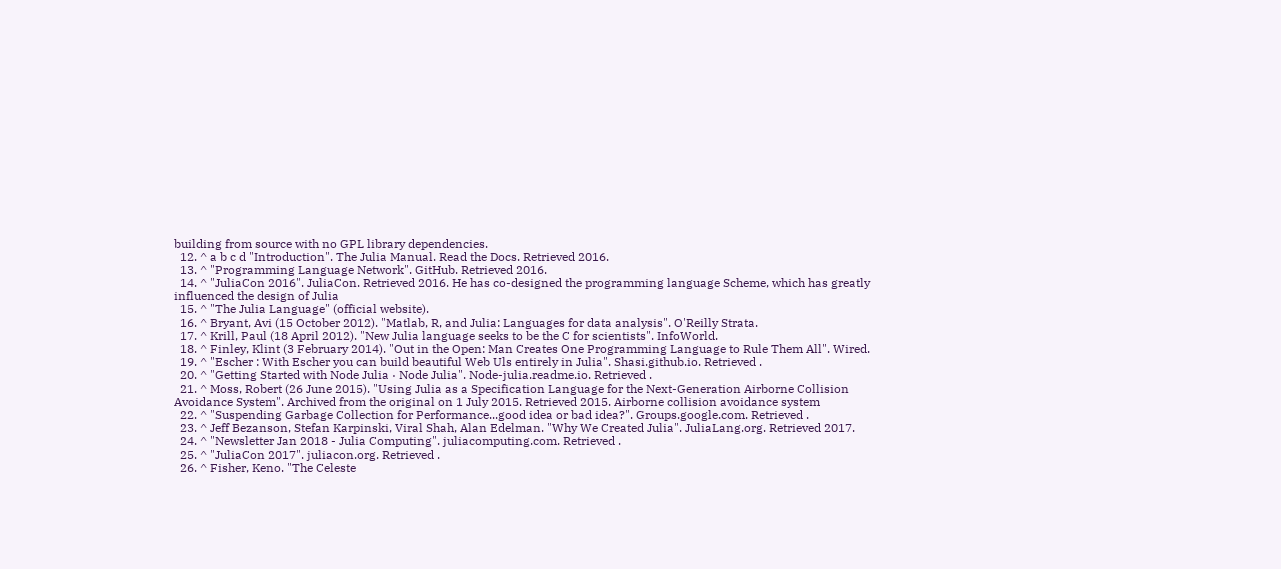building from source with no GPL library dependencies.
  12. ^ a b c d "Introduction". The Julia Manual. Read the Docs. Retrieved 2016.
  13. ^ "Programming Language Network". GitHub. Retrieved 2016.
  14. ^ "JuliaCon 2016". JuliaCon. Retrieved 2016. He has co-designed the programming language Scheme, which has greatly influenced the design of Julia
  15. ^ "The Julia Language" (official website).
  16. ^ Bryant, Avi (15 October 2012). "Matlab, R, and Julia: Languages for data analysis". O'Reilly Strata.
  17. ^ Krill, Paul (18 April 2012). "New Julia language seeks to be the C for scientists". InfoWorld.
  18. ^ Finley, Klint (3 February 2014). "Out in the Open: Man Creates One Programming Language to Rule Them All". Wired.
  19. ^ "Escher : With Escher you can build beautiful Web Uls entirely in Julia". Shasi.github.io. Retrieved .
  20. ^ "Getting Started with Node Julia · Node Julia". Node-julia.readme.io. Retrieved .
  21. ^ Moss, Robert (26 June 2015). "Using Julia as a Specification Language for the Next-Generation Airborne Collision Avoidance System". Archived from the original on 1 July 2015. Retrieved 2015. Airborne collision avoidance system
  22. ^ "Suspending Garbage Collection for Performance...good idea or bad idea?". Groups.google.com. Retrieved .
  23. ^ Jeff Bezanson, Stefan Karpinski, Viral Shah, Alan Edelman. "Why We Created Julia". JuliaLang.org. Retrieved 2017.
  24. ^ "Newsletter Jan 2018 - Julia Computing". juliacomputing.com. Retrieved .
  25. ^ "JuliaCon 2017". juliacon.org. Retrieved .
  26. ^ Fisher, Keno. "The Celeste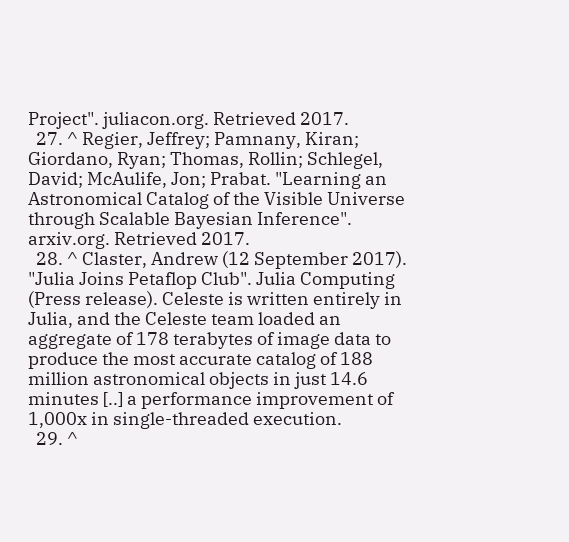Project". juliacon.org. Retrieved 2017.
  27. ^ Regier, Jeffrey; Pamnany, Kiran; Giordano, Ryan; Thomas, Rollin; Schlegel, David; McAulife, Jon; Prabat. "Learning an Astronomical Catalog of the Visible Universe through Scalable Bayesian Inference". arxiv.org. Retrieved 2017.
  28. ^ Claster, Andrew (12 September 2017). "Julia Joins Petaflop Club". Julia Computing (Press release). Celeste is written entirely in Julia, and the Celeste team loaded an aggregate of 178 terabytes of image data to produce the most accurate catalog of 188 million astronomical objects in just 14.6 minutes [..] a performance improvement of 1,000x in single-threaded execution.
  29. ^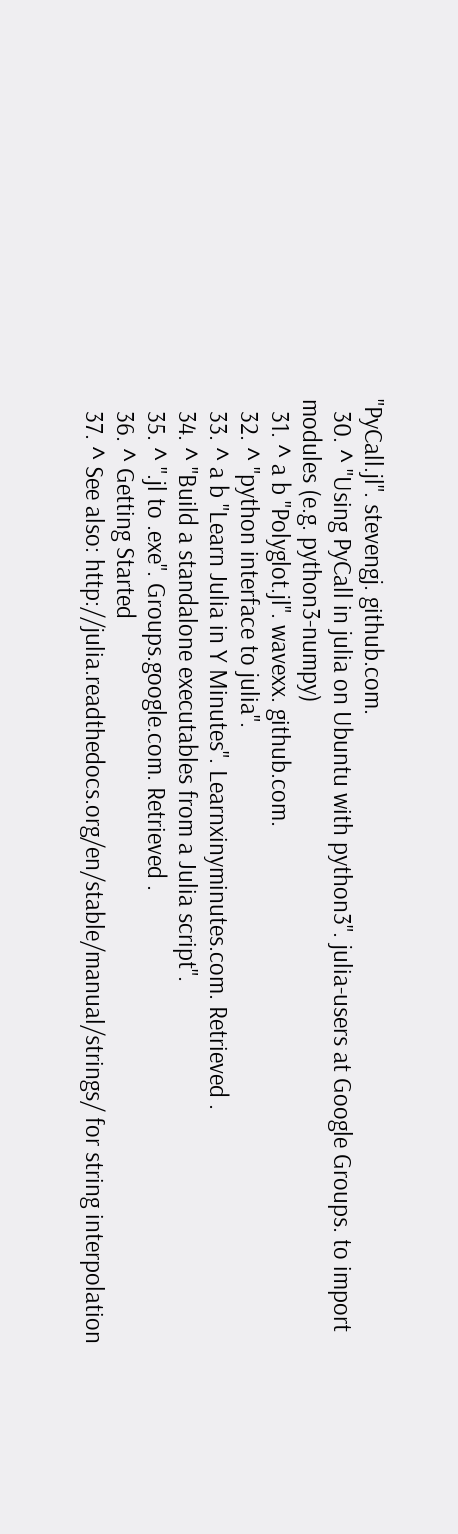"PyCall.jl". stevengj. github.com.
  30. ^ "Using PyCall in julia on Ubuntu with python3". julia-users at Google Groups. to import modules (e.g. python3-numpy)
  31. ^ a b "Polyglot.jl". wavexx. github.com.
  32. ^ "python interface to julia".
  33. ^ a b "Learn Julia in Y Minutes". Learnxinyminutes.com. Retrieved .
  34. ^ "Build a standalone executables from a Julia script".
  35. ^ ".jl to .exe". Groups.google.com. Retrieved .
  36. ^ Getting Started
  37. ^ See also: http://julia.readthedocs.org/en/stable/manual/strings/ for string interpolation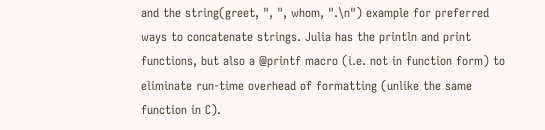and the string(greet, ", ", whom, ".\n") example for preferred ways to concatenate strings. Julia has the println and print functions, but also a @printf macro (i.e. not in function form) to eliminate run-time overhead of formatting (unlike the same function in C).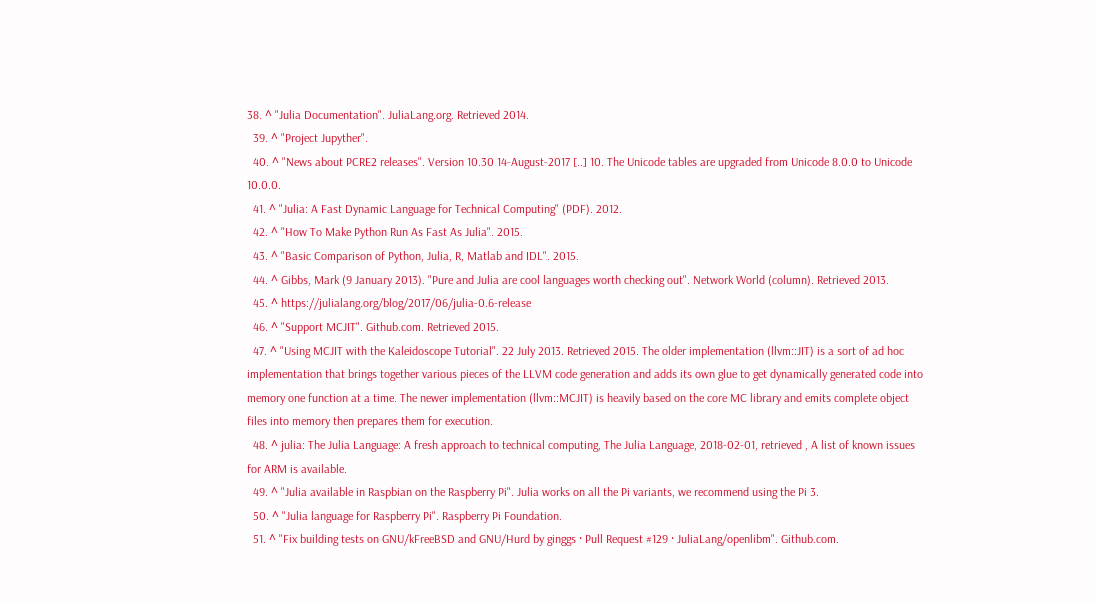38. ^ "Julia Documentation". JuliaLang.org. Retrieved 2014.
  39. ^ "Project Jupyther".
  40. ^ "News about PCRE2 releases". Version 10.30 14-August-2017 [..] 10. The Unicode tables are upgraded from Unicode 8.0.0 to Unicode 10.0.0.
  41. ^ "Julia: A Fast Dynamic Language for Technical Computing" (PDF). 2012.
  42. ^ "How To Make Python Run As Fast As Julia". 2015.
  43. ^ "Basic Comparison of Python, Julia, R, Matlab and IDL". 2015.
  44. ^ Gibbs, Mark (9 January 2013). "Pure and Julia are cool languages worth checking out". Network World (column). Retrieved 2013.
  45. ^ https://julialang.org/blog/2017/06/julia-0.6-release
  46. ^ "Support MCJIT". Github.com. Retrieved 2015.
  47. ^ "Using MCJIT with the Kaleidoscope Tutorial". 22 July 2013. Retrieved 2015. The older implementation (llvm::JIT) is a sort of ad hoc implementation that brings together various pieces of the LLVM code generation and adds its own glue to get dynamically generated code into memory one function at a time. The newer implementation (llvm::MCJIT) is heavily based on the core MC library and emits complete object files into memory then prepares them for execution.
  48. ^ julia: The Julia Language: A fresh approach to technical computing, The Julia Language, 2018-02-01, retrieved , A list of known issues for ARM is available.
  49. ^ "Julia available in Raspbian on the Raspberry Pi". Julia works on all the Pi variants, we recommend using the Pi 3.
  50. ^ "Julia language for Raspberry Pi". Raspberry Pi Foundation.
  51. ^ "Fix building tests on GNU/kFreeBSD and GNU/Hurd by ginggs · Pull Request #129 · JuliaLang/openlibm". Github.com.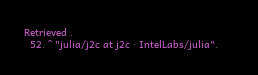Retrieved .
  52. ^ "julia/j2c at j2c · IntelLabs/julia".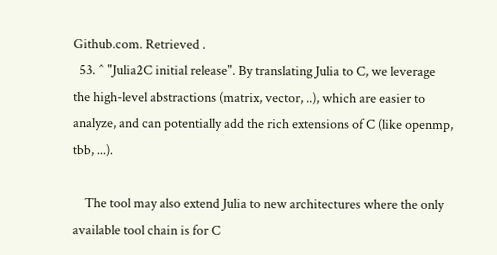Github.com. Retrieved .
  53. ^ "Julia2C initial release". By translating Julia to C, we leverage the high-level abstractions (matrix, vector, ..), which are easier to analyze, and can potentially add the rich extensions of C (like openmp, tbb, ...).

    The tool may also extend Julia to new architectures where the only available tool chain is for C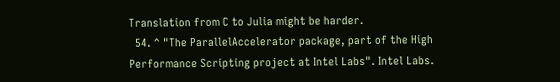Translation from C to Julia might be harder.
  54. ^ "The ParallelAccelerator package, part of the High Performance Scripting project at Intel Labs". Intel Labs.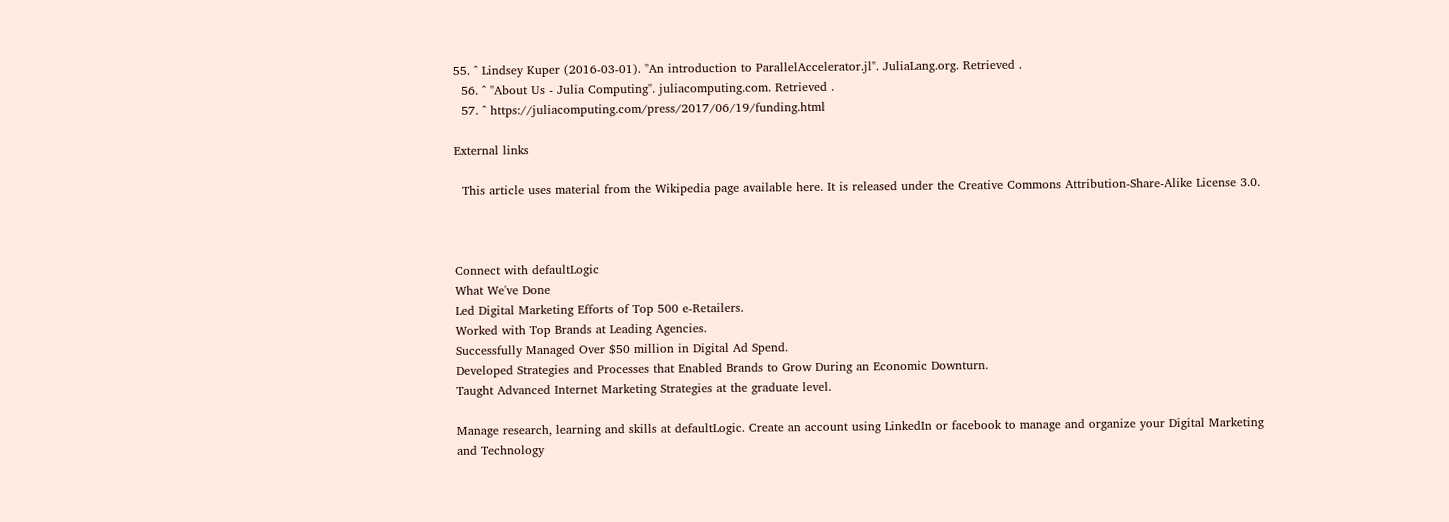55. ^ Lindsey Kuper (2016-03-01). "An introduction to ParallelAccelerator.jl". JuliaLang.org. Retrieved .
  56. ^ "About Us - Julia Computing". juliacomputing.com. Retrieved .
  57. ^ https://juliacomputing.com/press/2017/06/19/funding.html

External links

  This article uses material from the Wikipedia page available here. It is released under the Creative Commons Attribution-Share-Alike License 3.0.



Connect with defaultLogic
What We've Done
Led Digital Marketing Efforts of Top 500 e-Retailers.
Worked with Top Brands at Leading Agencies.
Successfully Managed Over $50 million in Digital Ad Spend.
Developed Strategies and Processes that Enabled Brands to Grow During an Economic Downturn.
Taught Advanced Internet Marketing Strategies at the graduate level.

Manage research, learning and skills at defaultLogic. Create an account using LinkedIn or facebook to manage and organize your Digital Marketing and Technology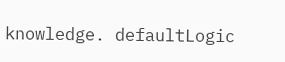knowledge. defaultLogic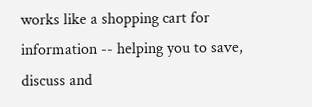works like a shopping cart for information -- helping you to save, discuss and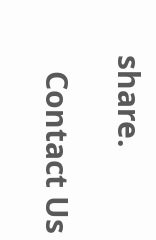share.

  Contact Us